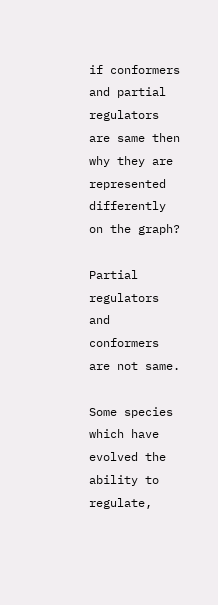if conformers and partial regulators are same then why they are represented differently on the graph?

Partial regulators and conformers are not same.

Some species which have evolved the ability to regulate,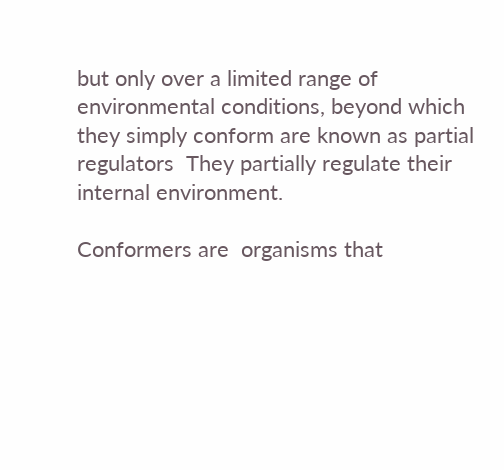but only over a limited range of environmental conditions, beyond which they simply conform are known as partial regulators  They partially regulate their internal environment.

Conformers are  organisms that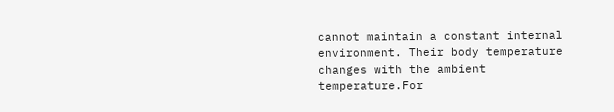cannot maintain a constant internal environment. Their body temperature changes with the ambient temperature.For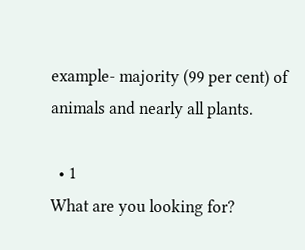example- majority (99 per cent) of animals and nearly all plants.

  • 1
What are you looking for?